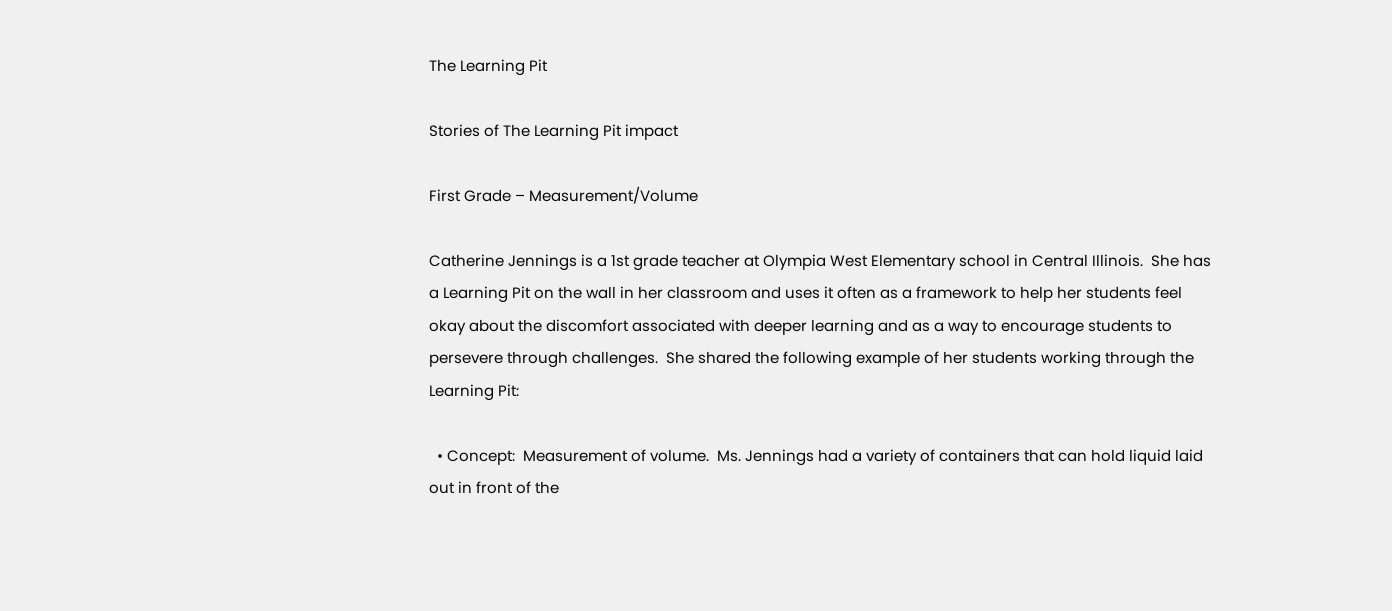The Learning Pit

Stories of The Learning Pit impact

First Grade – Measurement/Volume

Catherine Jennings is a 1st grade teacher at Olympia West Elementary school in Central Illinois.  She has a Learning Pit on the wall in her classroom and uses it often as a framework to help her students feel okay about the discomfort associated with deeper learning and as a way to encourage students to persevere through challenges.  She shared the following example of her students working through the Learning Pit:

  • Concept:  Measurement of volume.  Ms. Jennings had a variety of containers that can hold liquid laid out in front of the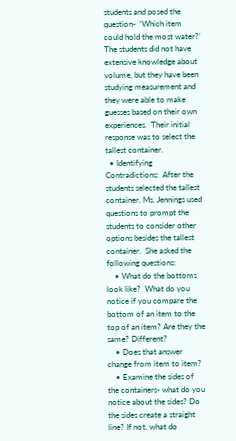students and posed the question-  ‘Which item could hold the most water?’  The students did not have extensive knowledge about volume, but they have been studying measurement and they were able to make guesses based on their own experiences.  Their initial response was to select the tallest container.
  • Identifying Contradictions:  After the students selected the tallest container, Ms. Jennings used questions to prompt the students to consider other options besides the tallest container.  She asked the following questions:
    • What do the bottoms look like?  What do you notice if you compare the bottom of an item to the top of an item? Are they the same? Different?
    • Does that answer change from item to item?
    • Examine the sides of the containers- what do you notice about the sides? Do the sides create a straight line? If not, what do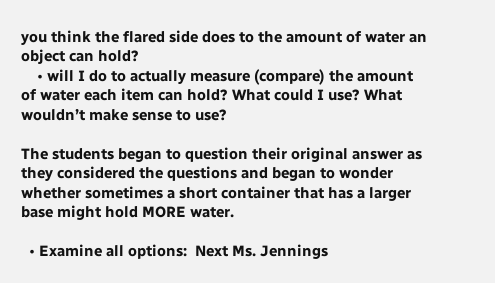you think the flared side does to the amount of water an object can hold?
    • will I do to actually measure (compare) the amount of water each item can hold? What could I use? What wouldn’t make sense to use?

The students began to question their original answer as they considered the questions and began to wonder whether sometimes a short container that has a larger base might hold MORE water.

  • Examine all options:  Next Ms. Jennings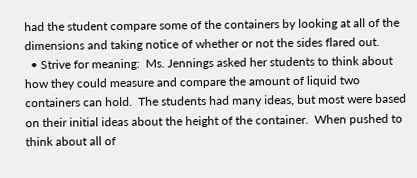had the student compare some of the containers by looking at all of the dimensions and taking notice of whether or not the sides flared out.
  • Strive for meaning:  Ms. Jennings asked her students to think about how they could measure and compare the amount of liquid two containers can hold.  The students had many ideas, but most were based on their initial ideas about the height of the container.  When pushed to think about all of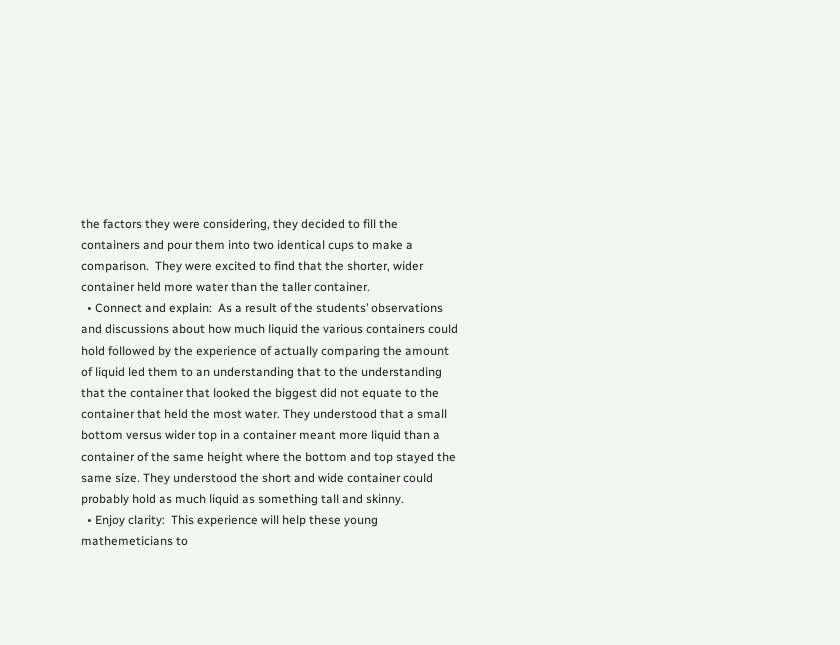the factors they were considering, they decided to fill the containers and pour them into two identical cups to make a comparison.  They were excited to find that the shorter, wider container held more water than the taller container.
  • Connect and explain:  As a result of the students’ observations and discussions about how much liquid the various containers could hold followed by the experience of actually comparing the amount of liquid led them to an understanding that to the understanding that the container that looked the biggest did not equate to the container that held the most water. They understood that a small bottom versus wider top in a container meant more liquid than a container of the same height where the bottom and top stayed the same size. They understood the short and wide container could probably hold as much liquid as something tall and skinny.
  • Enjoy clarity:  This experience will help these young mathemeticians to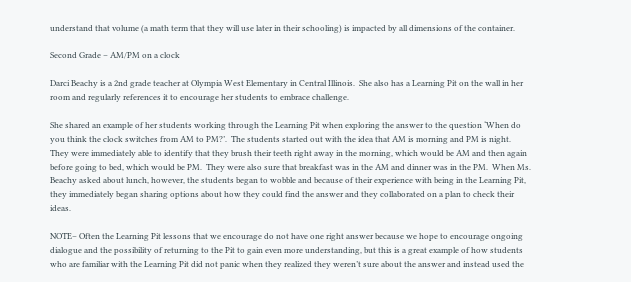understand that volume (a math term that they will use later in their schooling) is impacted by all dimensions of the container.

Second Grade – AM/PM on a clock

Darci Beachy is a 2nd grade teacher at Olympia West Elementary in Central Illinois.  She also has a Learning Pit on the wall in her room and regularly references it to encourage her students to embrace challenge.

She shared an example of her students working through the Learning Pit when exploring the answer to the question ‘When do you think the clock switches from AM to PM?’.  The students started out with the idea that AM is morning and PM is night.  They were immediately able to identify that they brush their teeth right away in the morning, which would be AM and then again before going to bed, which would be PM.  They were also sure that breakfast was in the AM and dinner was in the PM.  When Ms. Beachy asked about lunch, however, the students began to wobble and because of their experience with being in the Learning Pit, they immediately began sharing options about how they could find the answer and they collaborated on a plan to check their ideas.

NOTE– Often the Learning Pit lessons that we encourage do not have one right answer because we hope to encourage ongoing dialogue and the possibility of returning to the Pit to gain even more understanding, but this is a great example of how students who are familiar with the Learning Pit did not panic when they realized they weren’t sure about the answer and instead used the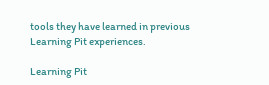tools they have learned in previous Learning Pit experiences.

Learning Pit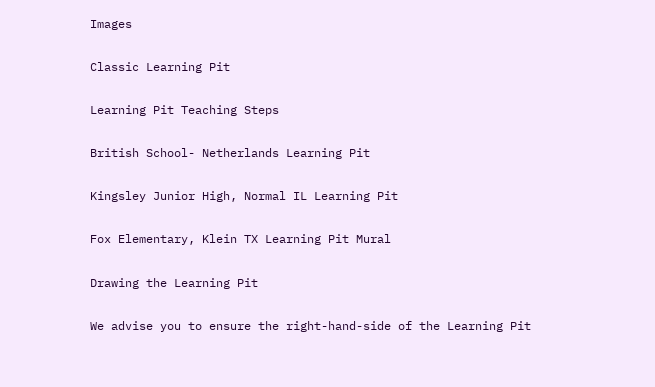Images

Classic Learning Pit

Learning Pit Teaching Steps

British School- Netherlands Learning Pit

Kingsley Junior High, Normal IL Learning Pit

Fox Elementary, Klein TX Learning Pit Mural

Drawing the Learning Pit

We advise you to ensure the right-hand-side of the Learning Pit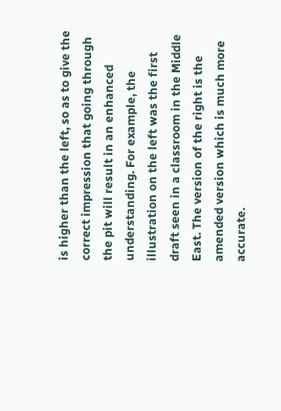is higher than the left, so as to give the correct impression that going through the pit will result in an enhanced understanding. For example, the illustration on the left was the first draft seen in a classroom in the Middle East. The version of the right is the amended version which is much more accurate.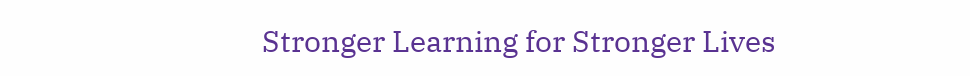Stronger Learning for Stronger Lives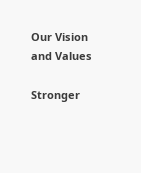Our Vision and Values

Stronger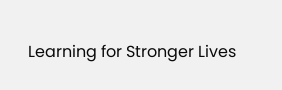Learning for Stronger Lives